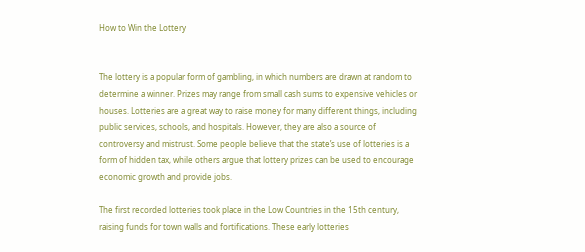How to Win the Lottery


The lottery is a popular form of gambling, in which numbers are drawn at random to determine a winner. Prizes may range from small cash sums to expensive vehicles or houses. Lotteries are a great way to raise money for many different things, including public services, schools, and hospitals. However, they are also a source of controversy and mistrust. Some people believe that the state’s use of lotteries is a form of hidden tax, while others argue that lottery prizes can be used to encourage economic growth and provide jobs.

The first recorded lotteries took place in the Low Countries in the 15th century, raising funds for town walls and fortifications. These early lotteries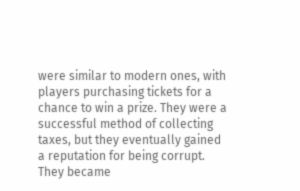were similar to modern ones, with players purchasing tickets for a chance to win a prize. They were a successful method of collecting taxes, but they eventually gained a reputation for being corrupt. They became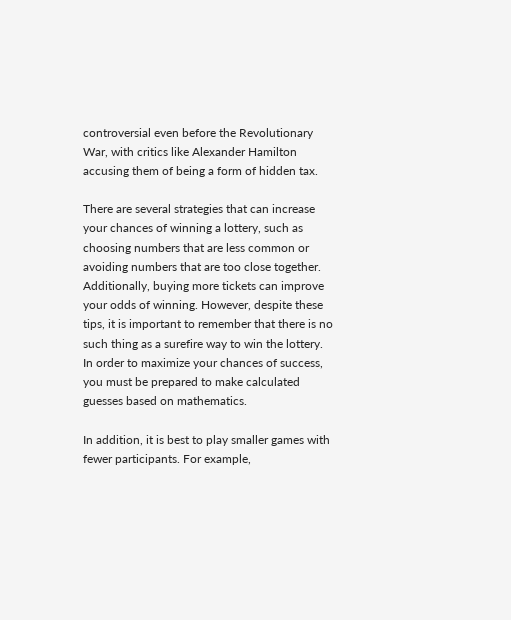controversial even before the Revolutionary War, with critics like Alexander Hamilton accusing them of being a form of hidden tax.

There are several strategies that can increase your chances of winning a lottery, such as choosing numbers that are less common or avoiding numbers that are too close together. Additionally, buying more tickets can improve your odds of winning. However, despite these tips, it is important to remember that there is no such thing as a surefire way to win the lottery. In order to maximize your chances of success, you must be prepared to make calculated guesses based on mathematics.

In addition, it is best to play smaller games with fewer participants. For example,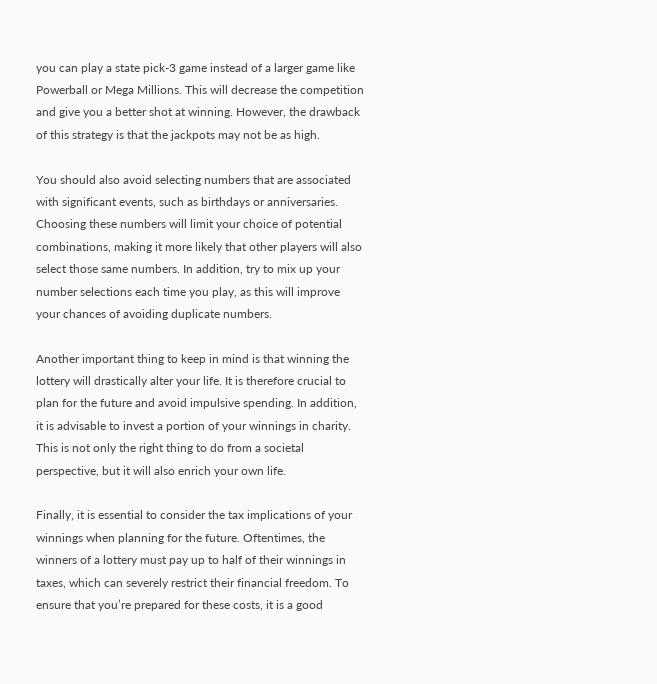you can play a state pick-3 game instead of a larger game like Powerball or Mega Millions. This will decrease the competition and give you a better shot at winning. However, the drawback of this strategy is that the jackpots may not be as high.

You should also avoid selecting numbers that are associated with significant events, such as birthdays or anniversaries. Choosing these numbers will limit your choice of potential combinations, making it more likely that other players will also select those same numbers. In addition, try to mix up your number selections each time you play, as this will improve your chances of avoiding duplicate numbers.

Another important thing to keep in mind is that winning the lottery will drastically alter your life. It is therefore crucial to plan for the future and avoid impulsive spending. In addition, it is advisable to invest a portion of your winnings in charity. This is not only the right thing to do from a societal perspective, but it will also enrich your own life.

Finally, it is essential to consider the tax implications of your winnings when planning for the future. Oftentimes, the winners of a lottery must pay up to half of their winnings in taxes, which can severely restrict their financial freedom. To ensure that you’re prepared for these costs, it is a good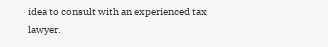idea to consult with an experienced tax lawyer.